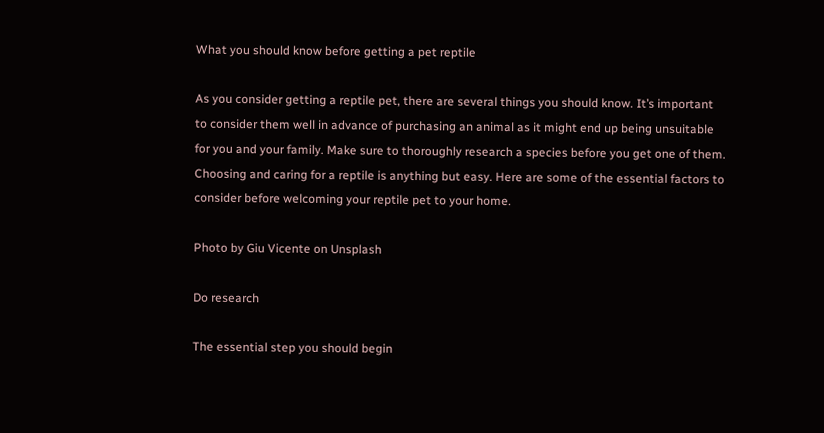What you should know before getting a pet reptile

As you consider getting a reptile pet, there are several things you should know. It’s important to consider them well in advance of purchasing an animal as it might end up being unsuitable for you and your family. Make sure to thoroughly research a species before you get one of them. Choosing and caring for a reptile is anything but easy. Here are some of the essential factors to consider before welcoming your reptile pet to your home.

Photo by Giu Vicente on Unsplash

Do research

The essential step you should begin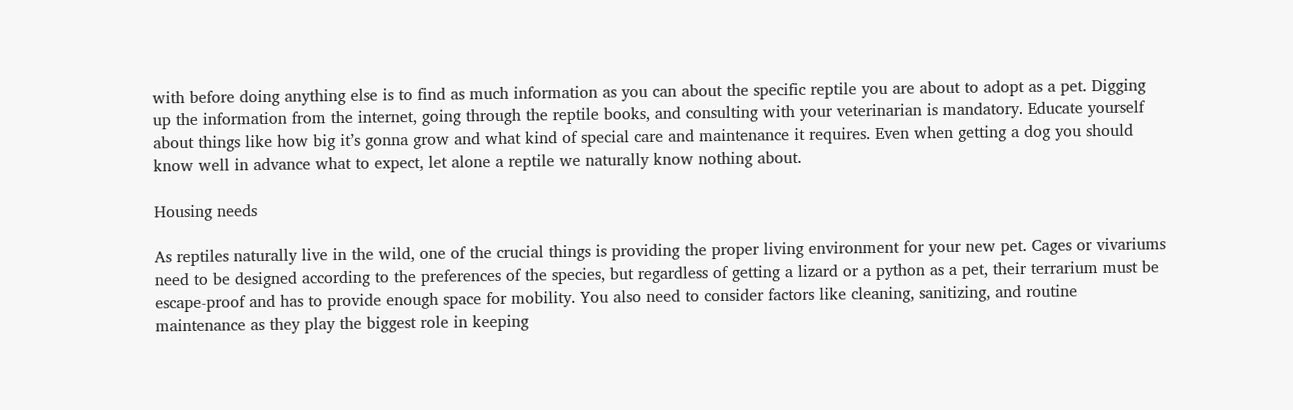with before doing anything else is to find as much information as you can about the specific reptile you are about to adopt as a pet. Digging up the information from the internet, going through the reptile books, and consulting with your veterinarian is mandatory. Educate yourself about things like how big it’s gonna grow and what kind of special care and maintenance it requires. Even when getting a dog you should know well in advance what to expect, let alone a reptile we naturally know nothing about.

Housing needs

As reptiles naturally live in the wild, one of the crucial things is providing the proper living environment for your new pet. Cages or vivariums need to be designed according to the preferences of the species, but regardless of getting a lizard or a python as a pet, their terrarium must be escape-proof and has to provide enough space for mobility. You also need to consider factors like cleaning, sanitizing, and routine maintenance as they play the biggest role in keeping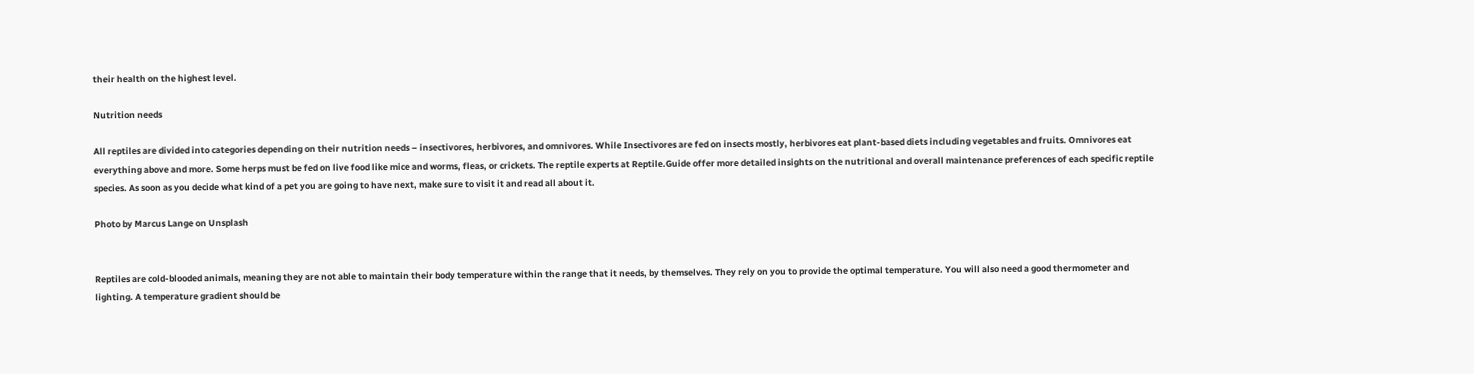their health on the highest level.

Nutrition needs

All reptiles are divided into categories depending on their nutrition needs – insectivores, herbivores, and omnivores. While Insectivores are fed on insects mostly, herbivores eat plant-based diets including vegetables and fruits. Omnivores eat everything above and more. Some herps must be fed on live food like mice and worms, fleas, or crickets. The reptile experts at Reptile.Guide offer more detailed insights on the nutritional and overall maintenance preferences of each specific reptile species. As soon as you decide what kind of a pet you are going to have next, make sure to visit it and read all about it.

Photo by Marcus Lange on Unsplash


Reptiles are cold-blooded animals, meaning they are not able to maintain their body temperature within the range that it needs, by themselves. They rely on you to provide the optimal temperature. You will also need a good thermometer and lighting. A temperature gradient should be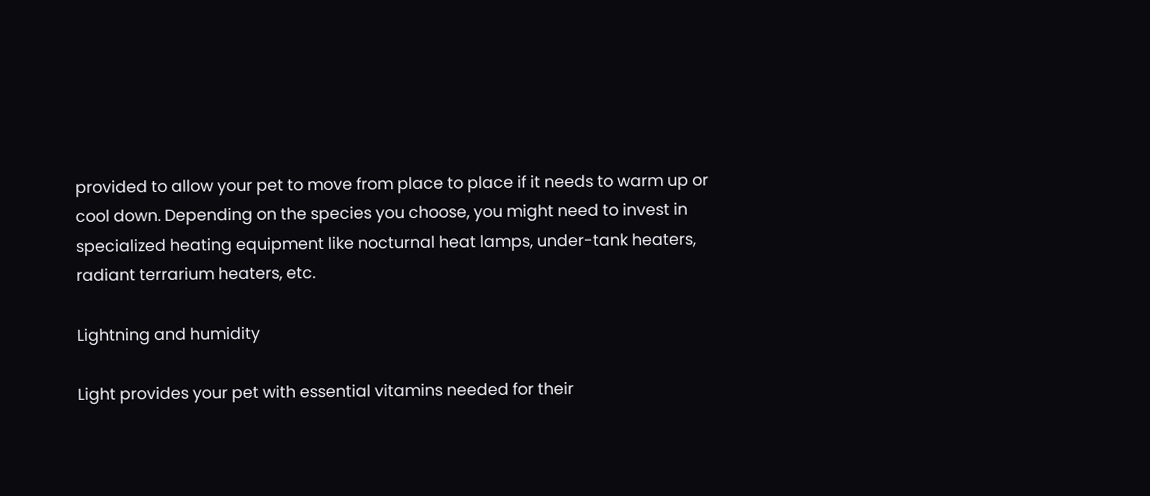provided to allow your pet to move from place to place if it needs to warm up or cool down. Depending on the species you choose, you might need to invest in specialized heating equipment like nocturnal heat lamps, under-tank heaters, radiant terrarium heaters, etc.

Lightning and humidity

Light provides your pet with essential vitamins needed for their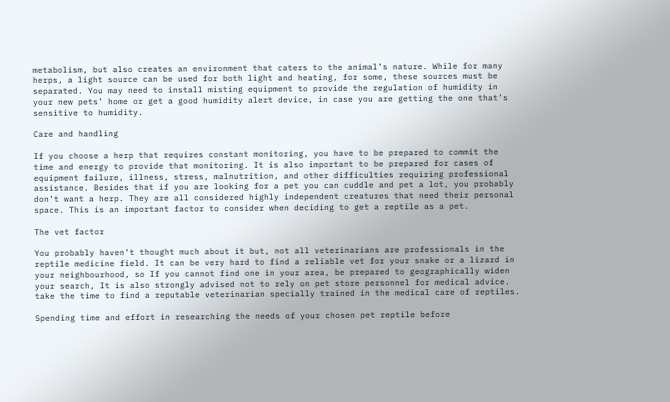metabolism, but also creates an environment that caters to the animal’s nature. While for many herps, a light source can be used for both light and heating, for some, these sources must be separated. You may need to install misting equipment to provide the regulation of humidity in your new pets’ home or get a good humidity alert device, in case you are getting the one that’s sensitive to humidity.

Care and handling

If you choose a herp that requires constant monitoring, you have to be prepared to commit the time and energy to provide that monitoring. It is also important to be prepared for cases of equipment failure, illness, stress, malnutrition, and other difficulties requiring professional assistance. Besides that if you are looking for a pet you can cuddle and pet a lot, you probably don’t want a herp. They are all considered highly independent creatures that need their personal space. This is an important factor to consider when deciding to get a reptile as a pet.

The vet factor

You probably haven’t thought much about it but, not all veterinarians are professionals in the reptile medicine field. It can be very hard to find a reliable vet for your snake or a lizard in your neighbourhood, so If you cannot find one in your area, be prepared to geographically widen your search, It is also strongly advised not to rely on pet store personnel for medical advice. take the time to find a reputable veterinarian specially trained in the medical care of reptiles.

Spending time and effort in researching the needs of your chosen pet reptile before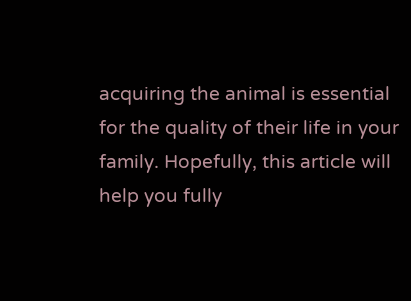acquiring the animal is essential for the quality of their life in your family. Hopefully, this article will help you fully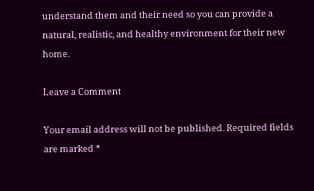understand them and their need so you can provide a natural, realistic, and healthy environment for their new home.

Leave a Comment

Your email address will not be published. Required fields are marked *